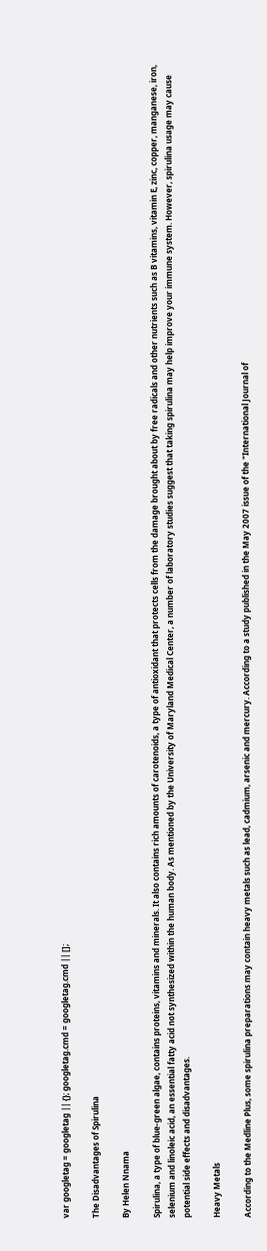var googletag = googletag || {}; googletag.cmd = googletag.cmd || [];

The Disadvantages of Spirulina

By Helen Nnama

Spirulina, a type of blue-green algae, contains proteins, vitamins and minerals. It also contains rich amounts of carotenoids, a type of antioxidant that protects cells from the damage brought about by free radicals and other nutrients such as B vitamins, vitamin E, zinc, copper, manganese, iron, selenium and linoleic acid, an essential fatty acid not synthesized within the human body. As mentioned by the University of Maryland Medical Center, a number of laboratory studies suggest that taking spirulina may help improve your immune system. However, spirulina usage may cause potential side effects and disadvantages.

Heavy Metals

According to the Medline Plus, some spirulina preparations may contain heavy metals such as lead, cadmium, arsenic and mercury. According to a study published in the May 2007 issue of the "International Journal of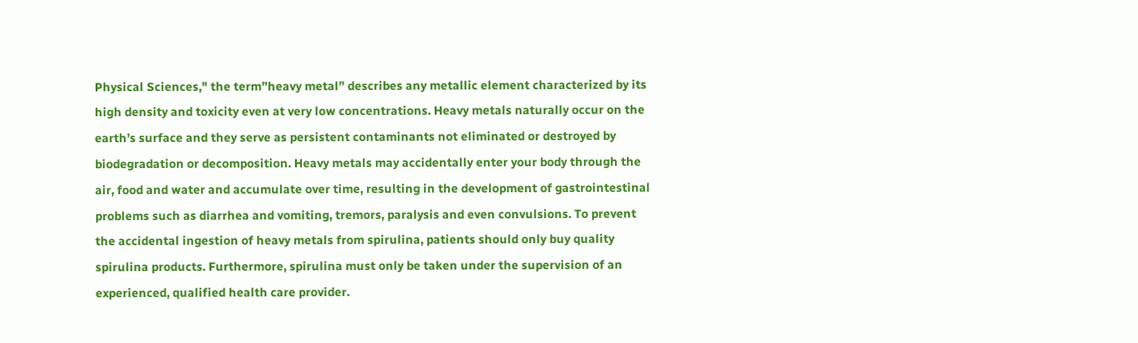Physical Sciences," the term”heavy metal” describes any metallic element characterized by its high density and toxicity even at very low concentrations. Heavy metals naturally occur on the earth’s surface and they serve as persistent contaminants not eliminated or destroyed by biodegradation or decomposition. Heavy metals may accidentally enter your body through the air, food and water and accumulate over time, resulting in the development of gastrointestinal problems such as diarrhea and vomiting, tremors, paralysis and even convulsions. To prevent the accidental ingestion of heavy metals from spirulina, patients should only buy quality spirulina products. Furthermore, spirulina must only be taken under the supervision of an experienced, qualified health care provider.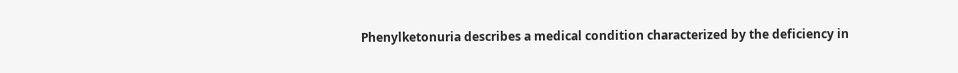Phenylketonuria describes a medical condition characterized by the deficiency in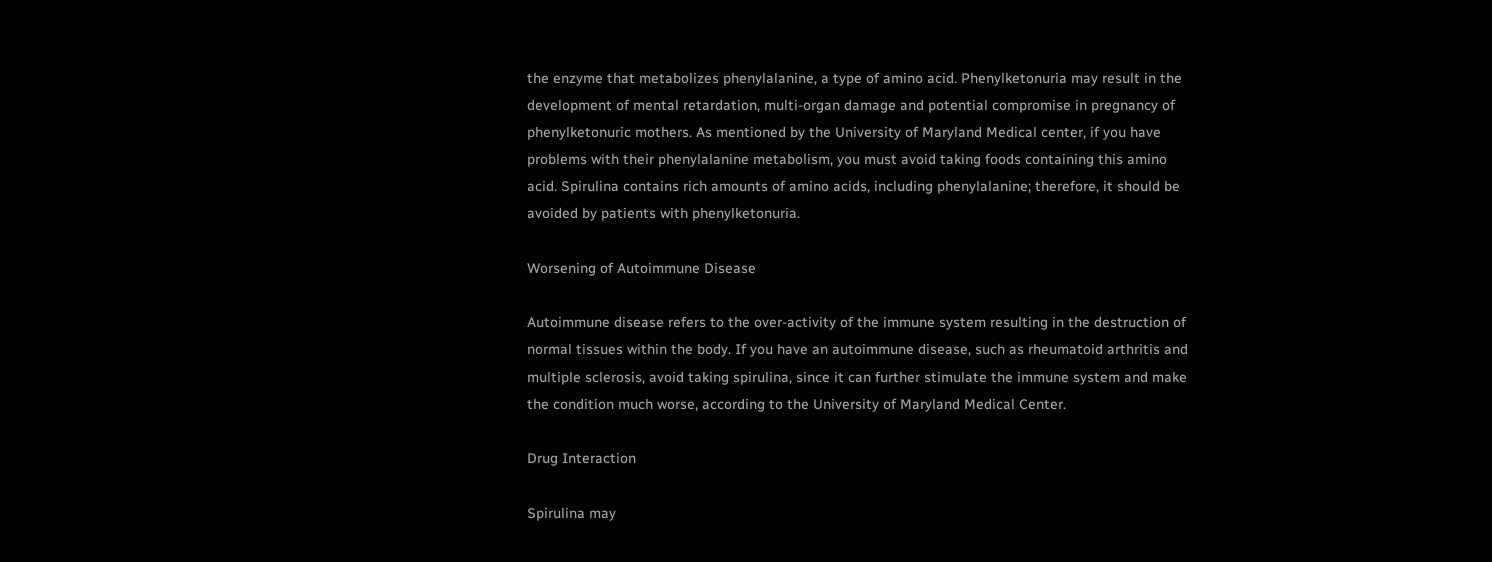the enzyme that metabolizes phenylalanine, a type of amino acid. Phenylketonuria may result in the development of mental retardation, multi-organ damage and potential compromise in pregnancy of phenylketonuric mothers. As mentioned by the University of Maryland Medical center, if you have problems with their phenylalanine metabolism, you must avoid taking foods containing this amino acid. Spirulina contains rich amounts of amino acids, including phenylalanine; therefore, it should be avoided by patients with phenylketonuria.

Worsening of Autoimmune Disease

Autoimmune disease refers to the over-activity of the immune system resulting in the destruction of normal tissues within the body. If you have an autoimmune disease, such as rheumatoid arthritis and multiple sclerosis, avoid taking spirulina, since it can further stimulate the immune system and make the condition much worse, according to the University of Maryland Medical Center.

Drug Interaction

Spirulina may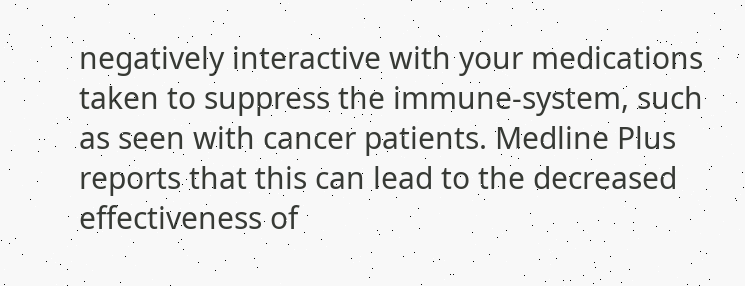negatively interactive with your medications taken to suppress the immune-system, such as seen with cancer patients. Medline Plus reports that this can lead to the decreased effectiveness of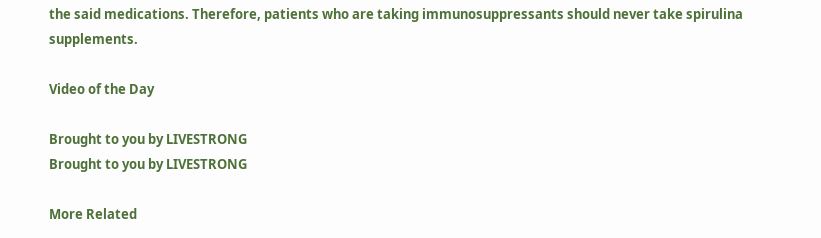the said medications. Therefore, patients who are taking immunosuppressants should never take spirulina supplements.

Video of the Day

Brought to you by LIVESTRONG
Brought to you by LIVESTRONG

More Related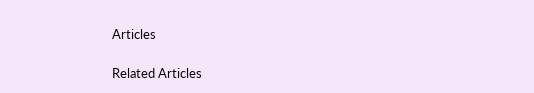Articles

Related Articles